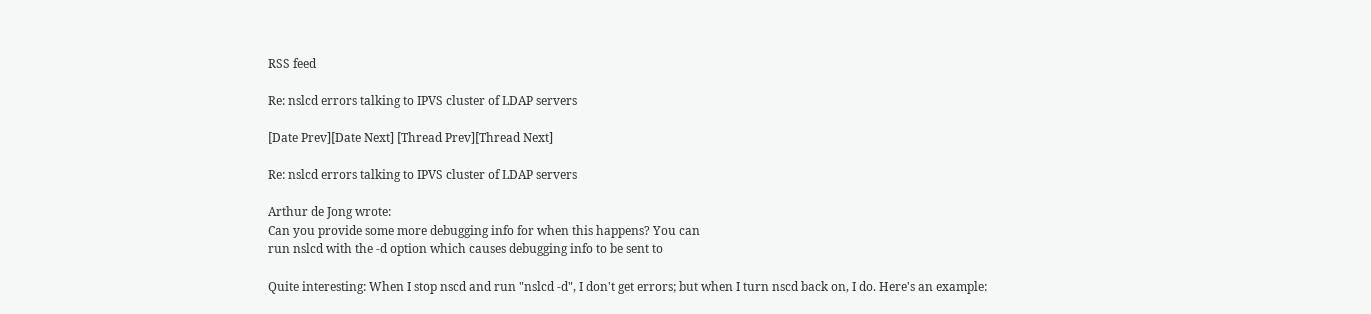RSS feed

Re: nslcd errors talking to IPVS cluster of LDAP servers

[Date Prev][Date Next] [Thread Prev][Thread Next]

Re: nslcd errors talking to IPVS cluster of LDAP servers

Arthur de Jong wrote:
Can you provide some more debugging info for when this happens? You can
run nslcd with the -d option which causes debugging info to be sent to

Quite interesting: When I stop nscd and run "nslcd -d", I don't get errors; but when I turn nscd back on, I do. Here's an example: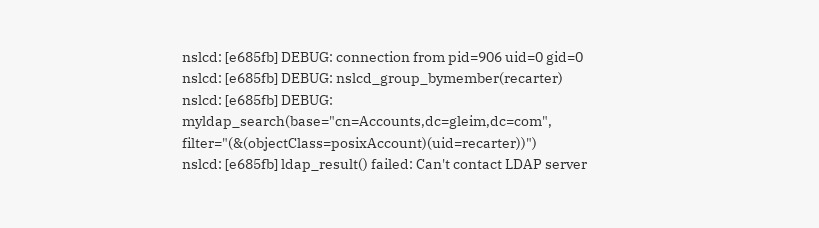nslcd: [e685fb] DEBUG: connection from pid=906 uid=0 gid=0
nslcd: [e685fb] DEBUG: nslcd_group_bymember(recarter)
nslcd: [e685fb] DEBUG: myldap_search(base="cn=Accounts,dc=gleim,dc=com", filter="(&(objectClass=posixAccount)(uid=recarter))")
nslcd: [e685fb] ldap_result() failed: Can't contact LDAP server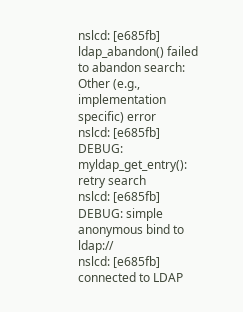nslcd: [e685fb] ldap_abandon() failed to abandon search: Other (e.g., implementation specific) error
nslcd: [e685fb] DEBUG: myldap_get_entry(): retry search
nslcd: [e685fb] DEBUG: simple anonymous bind to ldap://
nslcd: [e685fb] connected to LDAP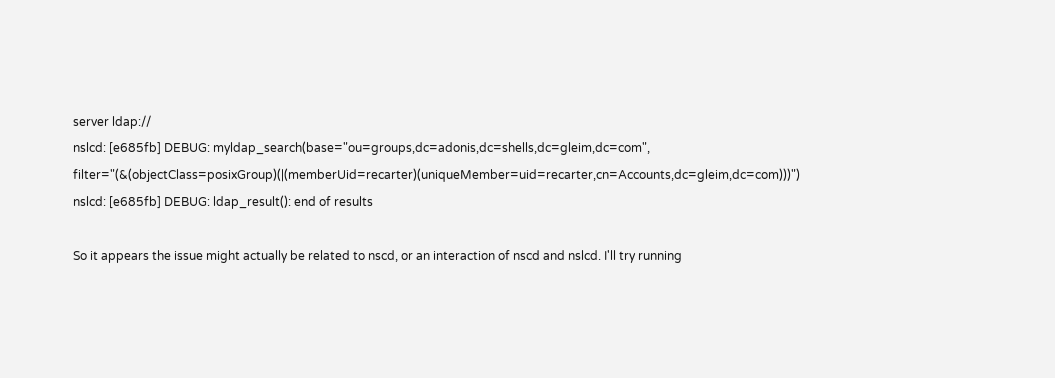server ldap://
nslcd: [e685fb] DEBUG: myldap_search(base="ou=groups,dc=adonis,dc=shells,dc=gleim,dc=com", filter="(&(objectClass=posixGroup)(|(memberUid=recarter)(uniqueMember=uid=recarter,cn=Accounts,dc=gleim,dc=com)))")
nslcd: [e685fb] DEBUG: ldap_result(): end of results

So it appears the issue might actually be related to nscd, or an interaction of nscd and nslcd. I'll try running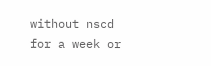without nscd for a week or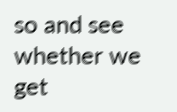so and see whether we get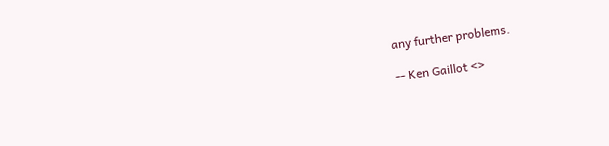any further problems.

-- Ken Gaillot <>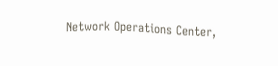Network Operations Center,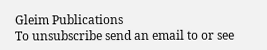Gleim Publications
To unsubscribe send an email to or see